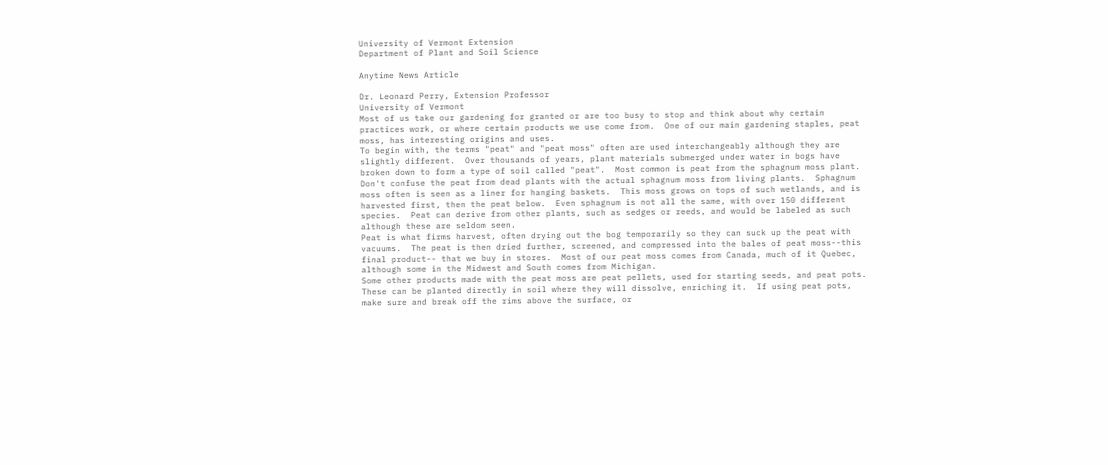University of Vermont Extension
Department of Plant and Soil Science

Anytime News Article

Dr. Leonard Perry, Extension Professor
University of Vermont
Most of us take our gardening for granted or are too busy to stop and think about why certain practices work, or where certain products we use come from.  One of our main gardening staples, peat moss, has interesting origins and uses.
To begin with, the terms "peat" and "peat moss" often are used interchangeably although they are slightly different.  Over thousands of years, plant materials submerged under water in bogs have broken down to form a type of soil called "peat".  Most common is peat from the sphagnum moss plant.  Don't confuse the peat from dead plants with the actual sphagnum moss from living plants.  Sphagnum moss often is seen as a liner for hanging baskets.  This moss grows on tops of such wetlands, and is harvested first, then the peat below.  Even sphagnum is not all the same, with over 150 different species.  Peat can derive from other plants, such as sedges or reeds, and would be labeled as such although these are seldom seen.
Peat is what firms harvest, often drying out the bog temporarily so they can suck up the peat with vacuums.  The peat is then dried further, screened, and compressed into the bales of peat moss--this final product-- that we buy in stores.  Most of our peat moss comes from Canada, much of it Quebec, although some in the Midwest and South comes from Michigan.
Some other products made with the peat moss are peat pellets, used for starting seeds, and peat pots.  These can be planted directly in soil where they will dissolve, enriching it.  If using peat pots, make sure and break off the rims above the surface, or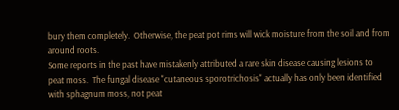bury them completely.  Otherwise, the peat pot rims will wick moisture from the soil and from around roots.
Some reports in the past have mistakenly attributed a rare skin disease causing lesions to peat moss.  The fungal disease "cutaneous sporotrichosis" actually has only been identified with sphagnum moss, not peat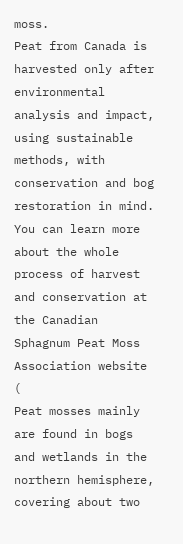moss.
Peat from Canada is harvested only after environmental analysis and impact, using sustainable methods, with conservation and bog restoration in mind.  You can learn more about the whole process of harvest and conservation at the Canadian Sphagnum Peat Moss Association website (
Peat mosses mainly are found in bogs and wetlands in the northern hemisphere, covering about two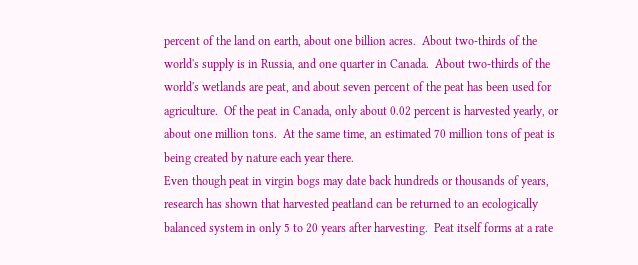percent of the land on earth, about one billion acres.  About two-thirds of the world's supply is in Russia, and one quarter in Canada.  About two-thirds of the world's wetlands are peat, and about seven percent of the peat has been used for agriculture.  Of the peat in Canada, only about 0.02 percent is harvested yearly, or about one million tons.  At the same time, an estimated 70 million tons of peat is being created by nature each year there.
Even though peat in virgin bogs may date back hundreds or thousands of years, research has shown that harvested peatland can be returned to an ecologically balanced system in only 5 to 20 years after harvesting.  Peat itself forms at a rate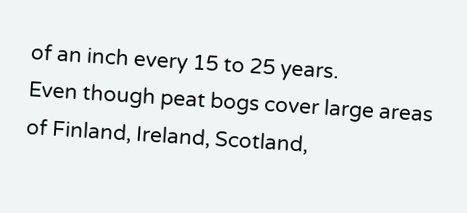of an inch every 15 to 25 years.
Even though peat bogs cover large areas of Finland, Ireland, Scotland,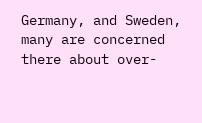Germany, and Sweden, many are concerned there about over-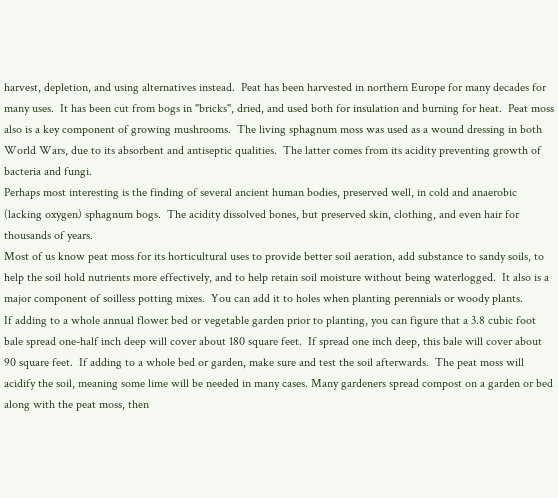harvest, depletion, and using alternatives instead.  Peat has been harvested in northern Europe for many decades for many uses.  It has been cut from bogs in "bricks", dried, and used both for insulation and burning for heat.  Peat moss also is a key component of growing mushrooms.  The living sphagnum moss was used as a wound dressing in both World Wars, due to its absorbent and antiseptic qualities.  The latter comes from its acidity preventing growth of bacteria and fungi.
Perhaps most interesting is the finding of several ancient human bodies, preserved well, in cold and anaerobic (lacking oxygen) sphagnum bogs.  The acidity dissolved bones, but preserved skin, clothing, and even hair for thousands of years.
Most of us know peat moss for its horticultural uses to provide better soil aeration, add substance to sandy soils, to help the soil hold nutrients more effectively, and to help retain soil moisture without being waterlogged.  It also is a major component of soilless potting mixes.  You can add it to holes when planting perennials or woody plants.
If adding to a whole annual flower bed or vegetable garden prior to planting, you can figure that a 3.8 cubic foot bale spread one-half inch deep will cover about 180 square feet.  If spread one inch deep, this bale will cover about 90 square feet.  If adding to a whole bed or garden, make sure and test the soil afterwards.  The peat moss will acidify the soil, meaning some lime will be needed in many cases. Many gardeners spread compost on a garden or bed along with the peat moss, then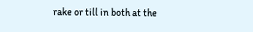rake or till in both at the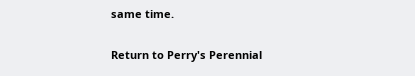same time.

Return to Perry's Perennial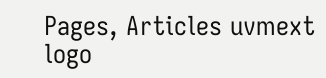Pages, Articles uvmext logo